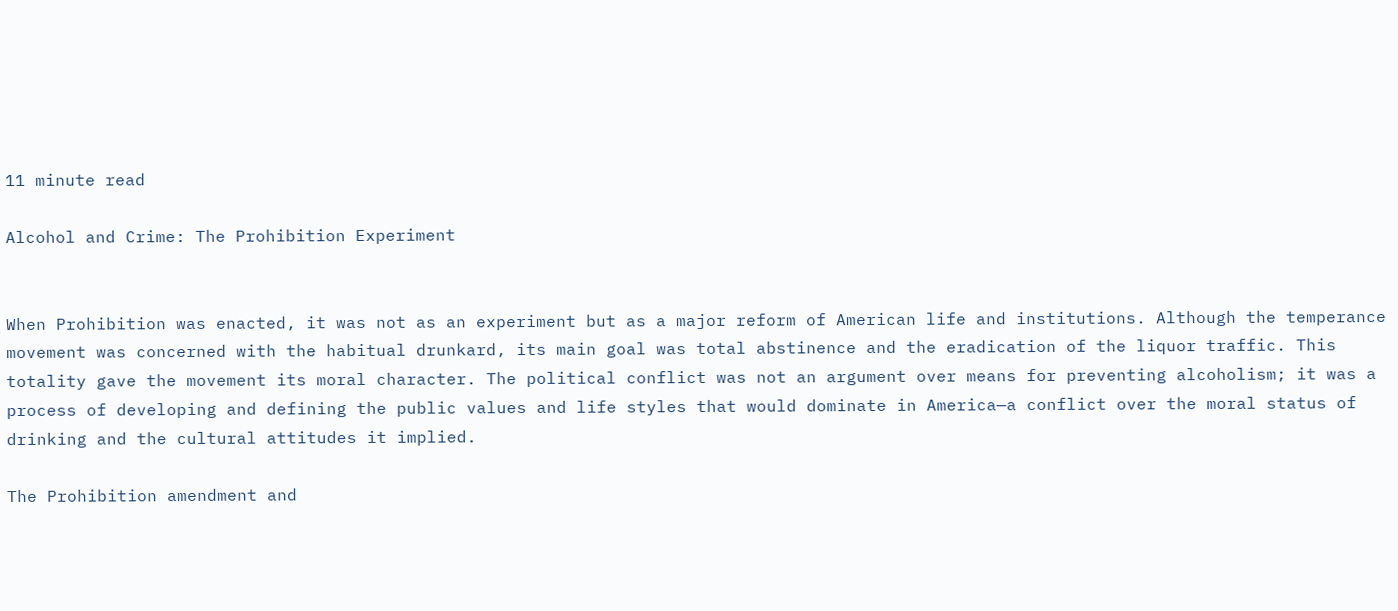11 minute read

Alcohol and Crime: The Prohibition Experiment


When Prohibition was enacted, it was not as an experiment but as a major reform of American life and institutions. Although the temperance movement was concerned with the habitual drunkard, its main goal was total abstinence and the eradication of the liquor traffic. This totality gave the movement its moral character. The political conflict was not an argument over means for preventing alcoholism; it was a process of developing and defining the public values and life styles that would dominate in America—a conflict over the moral status of drinking and the cultural attitudes it implied.

The Prohibition amendment and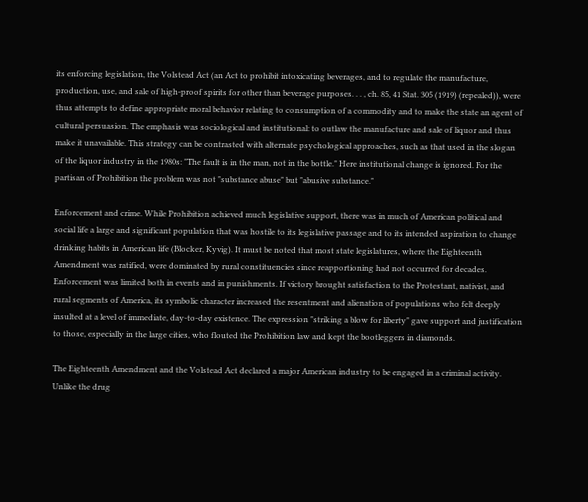its enforcing legislation, the Volstead Act (an Act to prohibit intoxicating beverages, and to regulate the manufacture, production, use, and sale of high-proof spirits for other than beverage purposes. . . , ch. 85, 41 Stat. 305 (1919) (repealed)), were thus attempts to define appropriate moral behavior relating to consumption of a commodity and to make the state an agent of cultural persuasion. The emphasis was sociological and institutional: to outlaw the manufacture and sale of liquor and thus make it unavailable. This strategy can be contrasted with alternate psychological approaches, such as that used in the slogan of the liquor industry in the 1980s: "The fault is in the man, not in the bottle." Here institutional change is ignored. For the partisan of Prohibition the problem was not "substance abuse" but "abusive substance."

Enforcement and crime. While Prohibition achieved much legislative support, there was in much of American political and social life a large and significant population that was hostile to its legislative passage and to its intended aspiration to change drinking habits in American life (Blocker, Kyvig). It must be noted that most state legislatures, where the Eighteenth Amendment was ratified, were dominated by rural constituencies since reapportioning had not occurred for decades. Enforcement was limited both in events and in punishments. If victory brought satisfaction to the Protestant, nativist, and rural segments of America, its symbolic character increased the resentment and alienation of populations who felt deeply insulted at a level of immediate, day-to-day existence. The expression "striking a blow for liberty" gave support and justification to those, especially in the large cities, who flouted the Prohibition law and kept the bootleggers in diamonds.

The Eighteenth Amendment and the Volstead Act declared a major American industry to be engaged in a criminal activity. Unlike the drug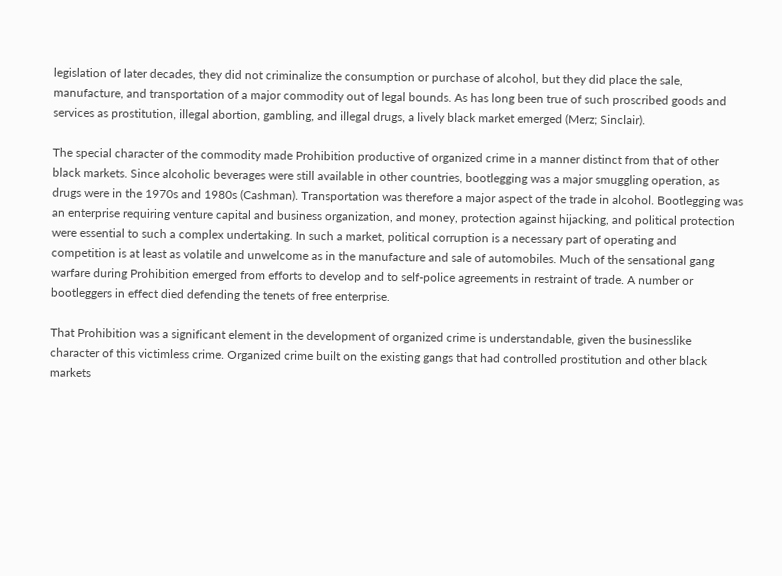legislation of later decades, they did not criminalize the consumption or purchase of alcohol, but they did place the sale, manufacture, and transportation of a major commodity out of legal bounds. As has long been true of such proscribed goods and services as prostitution, illegal abortion, gambling, and illegal drugs, a lively black market emerged (Merz; Sinclair).

The special character of the commodity made Prohibition productive of organized crime in a manner distinct from that of other black markets. Since alcoholic beverages were still available in other countries, bootlegging was a major smuggling operation, as drugs were in the 1970s and 1980s (Cashman). Transportation was therefore a major aspect of the trade in alcohol. Bootlegging was an enterprise requiring venture capital and business organization, and money, protection against hijacking, and political protection were essential to such a complex undertaking. In such a market, political corruption is a necessary part of operating and competition is at least as volatile and unwelcome as in the manufacture and sale of automobiles. Much of the sensational gang warfare during Prohibition emerged from efforts to develop and to self-police agreements in restraint of trade. A number or bootleggers in effect died defending the tenets of free enterprise.

That Prohibition was a significant element in the development of organized crime is understandable, given the businesslike character of this victimless crime. Organized crime built on the existing gangs that had controlled prostitution and other black markets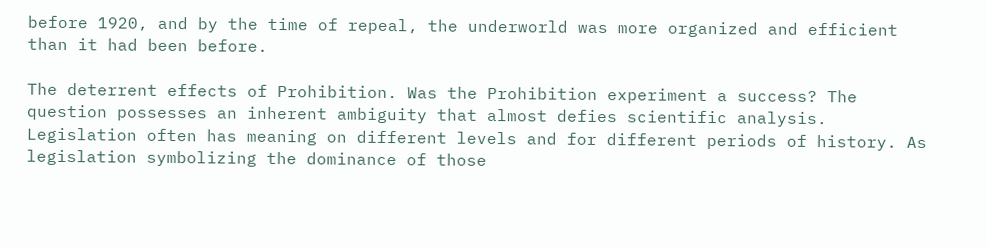before 1920, and by the time of repeal, the underworld was more organized and efficient than it had been before.

The deterrent effects of Prohibition. Was the Prohibition experiment a success? The question possesses an inherent ambiguity that almost defies scientific analysis. Legislation often has meaning on different levels and for different periods of history. As legislation symbolizing the dominance of those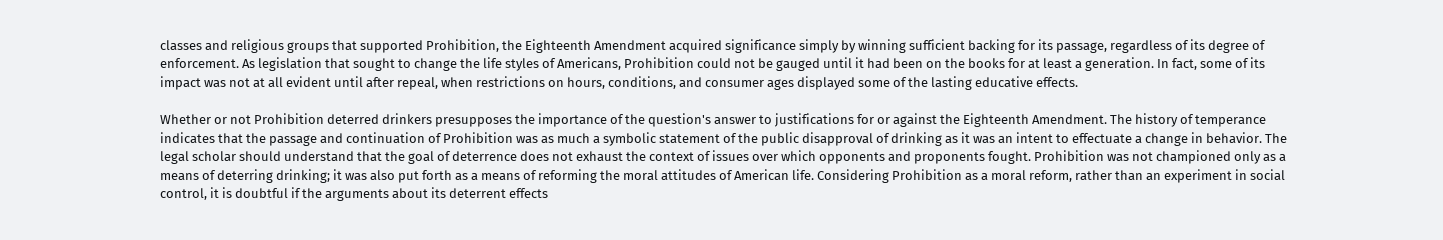classes and religious groups that supported Prohibition, the Eighteenth Amendment acquired significance simply by winning sufficient backing for its passage, regardless of its degree of enforcement. As legislation that sought to change the life styles of Americans, Prohibition could not be gauged until it had been on the books for at least a generation. In fact, some of its impact was not at all evident until after repeal, when restrictions on hours, conditions, and consumer ages displayed some of the lasting educative effects.

Whether or not Prohibition deterred drinkers presupposes the importance of the question's answer to justifications for or against the Eighteenth Amendment. The history of temperance indicates that the passage and continuation of Prohibition was as much a symbolic statement of the public disapproval of drinking as it was an intent to effectuate a change in behavior. The legal scholar should understand that the goal of deterrence does not exhaust the context of issues over which opponents and proponents fought. Prohibition was not championed only as a means of deterring drinking; it was also put forth as a means of reforming the moral attitudes of American life. Considering Prohibition as a moral reform, rather than an experiment in social control, it is doubtful if the arguments about its deterrent effects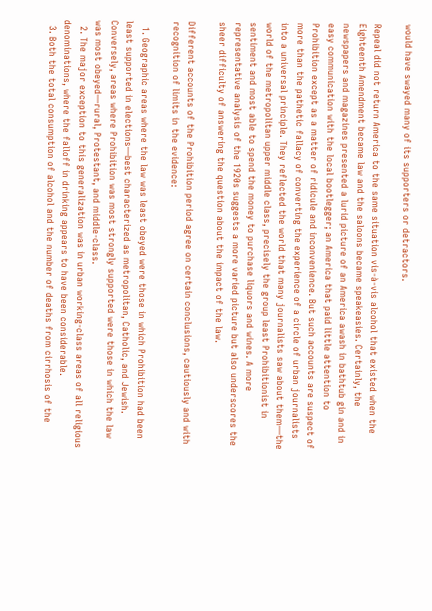would have swayed many of its supporters or detractors.

Repeal did not return America to the same situation vis-à-vis alcohol that existed when the Eighteenth Amendment became law and the saloons became speakeasies. Certainly, the newspapers and magazines presented a lurid picture of an America awash in bathtub gin and in easy communication with the local bootlegger; an America that paid little attention to Prohibition except as a matter of ridicule and inconvenience. But such accounts are suspect of more than the pathetic fallacy of converting the experience of a circle of urban journalists into a universal principle. They reflected the world that many journalists saw about them—the world of the metropolitan upper middle class, precisely the group least Prohibitionist in sentiment and most able to spend the money to purchase liquors and wines. A more representative analysis of the 1920s suggests a more varied picture but also underscores the sheer difficulty of answering the question about the impact of the law.

Different accounts of the Prohibition period agree on certain conclusions, cautiously and with recognition of limits in the evidence:

  1. Geographic areas where the law was least obeyed were those in which Prohibition had been least supported in elections—best characterized as metropolitan, Catholic, and Jewish. Conversely, areas where Prohibition was most strongly supported were those in which the law was most obeyed—rural, Protestant, and middle-class.
  2. The major exception to this generalization was in urban working-class areas of all religious denominations, where the falloff in drinking appears to have been considerable.
  3. Both the total consumption of alcohol and the number of deaths from cirrhosis of the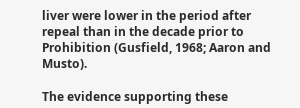liver were lower in the period after repeal than in the decade prior to Prohibition (Gusfield, 1968; Aaron and Musto).

The evidence supporting these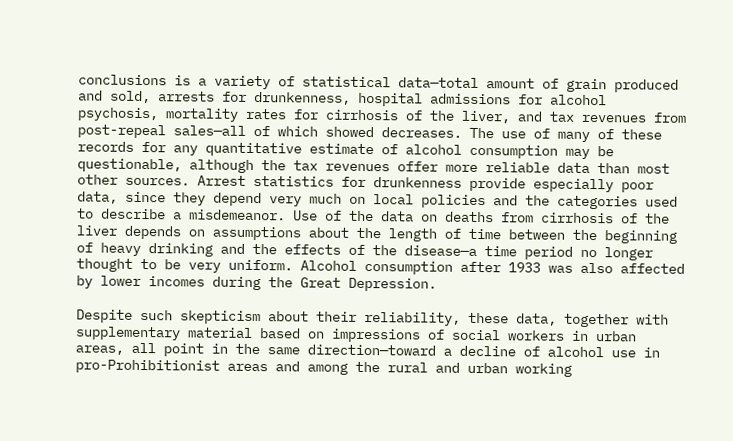conclusions is a variety of statistical data—total amount of grain produced and sold, arrests for drunkenness, hospital admissions for alcohol psychosis, mortality rates for cirrhosis of the liver, and tax revenues from post-repeal sales—all of which showed decreases. The use of many of these records for any quantitative estimate of alcohol consumption may be questionable, although the tax revenues offer more reliable data than most other sources. Arrest statistics for drunkenness provide especially poor data, since they depend very much on local policies and the categories used to describe a misdemeanor. Use of the data on deaths from cirrhosis of the liver depends on assumptions about the length of time between the beginning of heavy drinking and the effects of the disease—a time period no longer thought to be very uniform. Alcohol consumption after 1933 was also affected by lower incomes during the Great Depression.

Despite such skepticism about their reliability, these data, together with supplementary material based on impressions of social workers in urban areas, all point in the same direction—toward a decline of alcohol use in pro-Prohibitionist areas and among the rural and urban working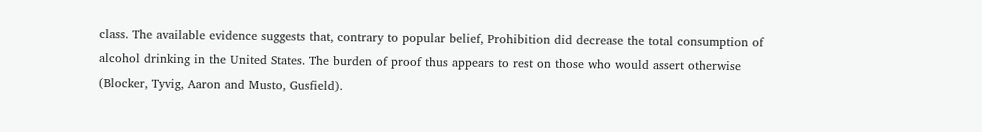class. The available evidence suggests that, contrary to popular belief, Prohibition did decrease the total consumption of alcohol drinking in the United States. The burden of proof thus appears to rest on those who would assert otherwise (Blocker, Tyvig, Aaron and Musto, Gusfield).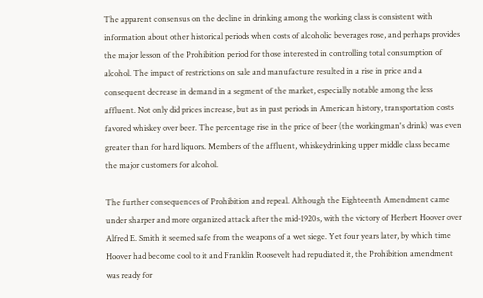The apparent consensus on the decline in drinking among the working class is consistent with information about other historical periods when costs of alcoholic beverages rose, and perhaps provides the major lesson of the Prohibition period for those interested in controlling total consumption of alcohol. The impact of restrictions on sale and manufacture resulted in a rise in price and a consequent decrease in demand in a segment of the market, especially notable among the less affluent. Not only did prices increase, but as in past periods in American history, transportation costs favored whiskey over beer. The percentage rise in the price of beer (the workingman's drink) was even greater than for hard liquors. Members of the affluent, whiskeydrinking upper middle class became the major customers for alcohol.

The further consequences of Prohibition and repeal. Although the Eighteenth Amendment came under sharper and more organized attack after the mid-1920s, with the victory of Herbert Hoover over Alfred E. Smith it seemed safe from the weapons of a wet siege. Yet four years later, by which time Hoover had become cool to it and Franklin Roosevelt had repudiated it, the Prohibition amendment was ready for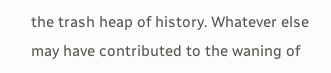the trash heap of history. Whatever else may have contributed to the waning of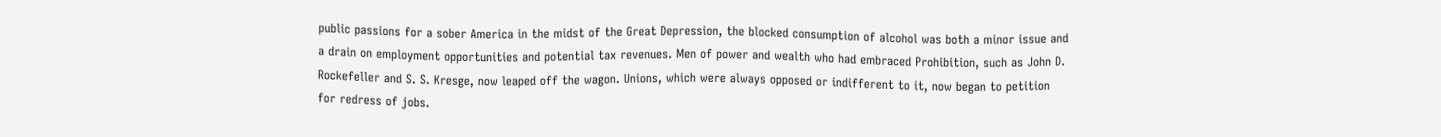public passions for a sober America in the midst of the Great Depression, the blocked consumption of alcohol was both a minor issue and a drain on employment opportunities and potential tax revenues. Men of power and wealth who had embraced Prohibition, such as John D. Rockefeller and S. S. Kresge, now leaped off the wagon. Unions, which were always opposed or indifferent to it, now began to petition for redress of jobs.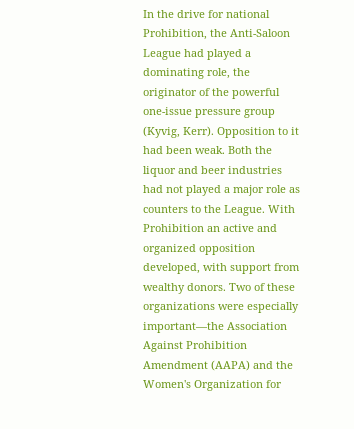In the drive for national Prohibition, the Anti-Saloon League had played a dominating role, the originator of the powerful one-issue pressure group (Kyvig, Kerr). Opposition to it had been weak. Both the liquor and beer industries had not played a major role as counters to the League. With Prohibition an active and organized opposition developed, with support from wealthy donors. Two of these organizations were especially important—the Association Against Prohibition Amendment (AAPA) and the Women's Organization for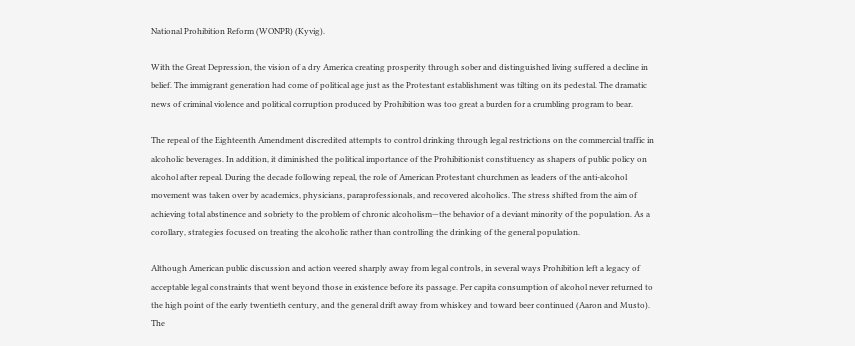National Prohibition Reform (WONPR) (Kyvig).

With the Great Depression, the vision of a dry America creating prosperity through sober and distinguished living suffered a decline in belief. The immigrant generation had come of political age just as the Protestant establishment was tilting on its pedestal. The dramatic news of criminal violence and political corruption produced by Prohibition was too great a burden for a crumbling program to bear.

The repeal of the Eighteenth Amendment discredited attempts to control drinking through legal restrictions on the commercial traffic in alcoholic beverages. In addition, it diminished the political importance of the Prohibitionist constituency as shapers of public policy on alcohol after repeal. During the decade following repeal, the role of American Protestant churchmen as leaders of the anti-alcohol movement was taken over by academics, physicians, paraprofessionals, and recovered alcoholics. The stress shifted from the aim of achieving total abstinence and sobriety to the problem of chronic alcoholism—the behavior of a deviant minority of the population. As a corollary, strategies focused on treating the alcoholic rather than controlling the drinking of the general population.

Although American public discussion and action veered sharply away from legal controls, in several ways Prohibition left a legacy of acceptable legal constraints that went beyond those in existence before its passage. Per capita consumption of alcohol never returned to the high point of the early twentieth century, and the general drift away from whiskey and toward beer continued (Aaron and Musto). The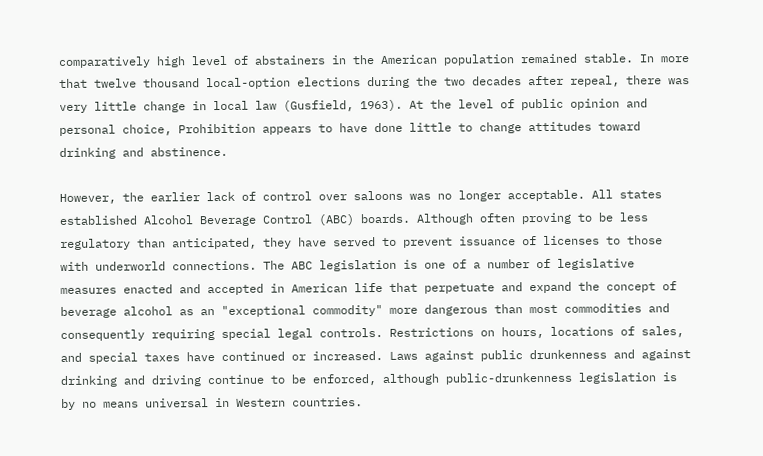comparatively high level of abstainers in the American population remained stable. In more that twelve thousand local-option elections during the two decades after repeal, there was very little change in local law (Gusfield, 1963). At the level of public opinion and personal choice, Prohibition appears to have done little to change attitudes toward drinking and abstinence.

However, the earlier lack of control over saloons was no longer acceptable. All states established Alcohol Beverage Control (ABC) boards. Although often proving to be less regulatory than anticipated, they have served to prevent issuance of licenses to those with underworld connections. The ABC legislation is one of a number of legislative measures enacted and accepted in American life that perpetuate and expand the concept of beverage alcohol as an "exceptional commodity" more dangerous than most commodities and consequently requiring special legal controls. Restrictions on hours, locations of sales, and special taxes have continued or increased. Laws against public drunkenness and against drinking and driving continue to be enforced, although public-drunkenness legislation is by no means universal in Western countries.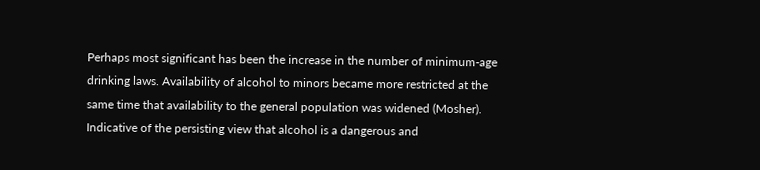Perhaps most significant has been the increase in the number of minimum-age drinking laws. Availability of alcohol to minors became more restricted at the same time that availability to the general population was widened (Mosher). Indicative of the persisting view that alcohol is a dangerous and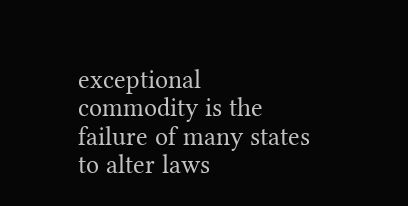exceptional commodity is the failure of many states to alter laws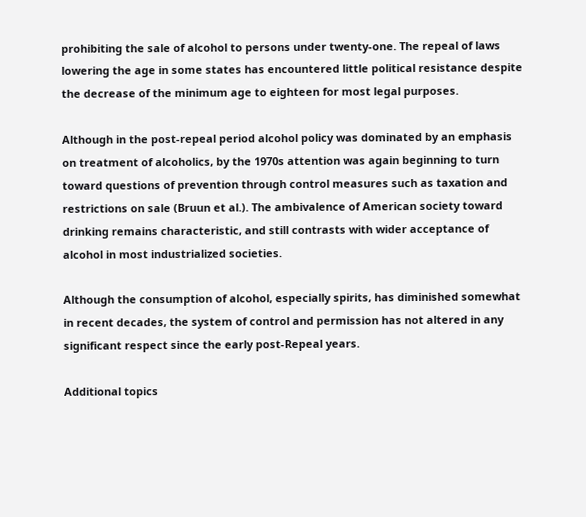prohibiting the sale of alcohol to persons under twenty-one. The repeal of laws lowering the age in some states has encountered little political resistance despite the decrease of the minimum age to eighteen for most legal purposes.

Although in the post-repeal period alcohol policy was dominated by an emphasis on treatment of alcoholics, by the 1970s attention was again beginning to turn toward questions of prevention through control measures such as taxation and restrictions on sale (Bruun et al.). The ambivalence of American society toward drinking remains characteristic, and still contrasts with wider acceptance of alcohol in most industrialized societies.

Although the consumption of alcohol, especially spirits, has diminished somewhat in recent decades, the system of control and permission has not altered in any significant respect since the early post-Repeal years.

Additional topics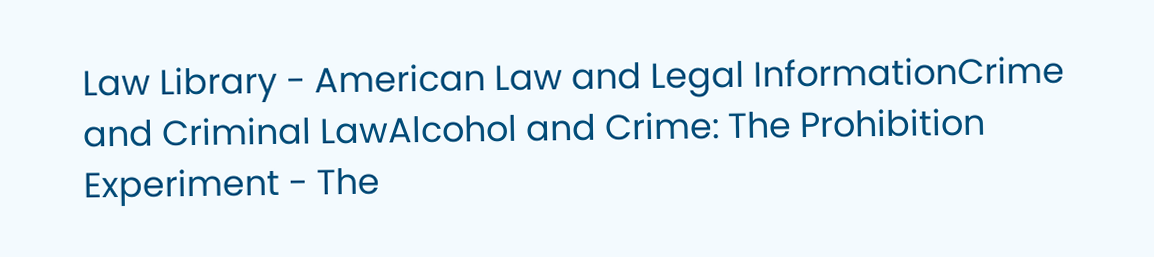Law Library - American Law and Legal InformationCrime and Criminal LawAlcohol and Crime: The Prohibition Experiment - The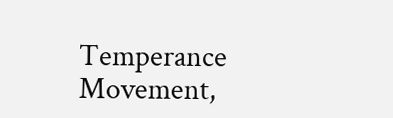Temperance Movement,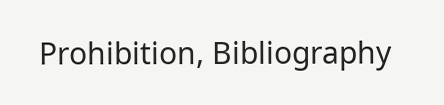Prohibition, Bibliography